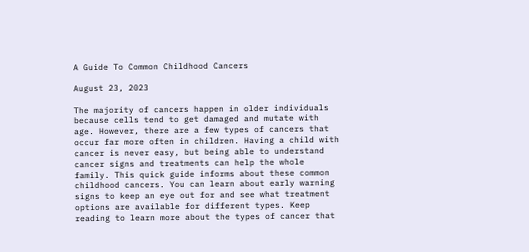A Guide To Common Childhood Cancers

August 23, 2023

The majority of cancers happen in older individuals because cells tend to get damaged and mutate with age. However, there are a few types of cancers that occur far more often in children. Having a child with cancer is never easy, but being able to understand cancer signs and treatments can help the whole family. This quick guide informs about these common childhood cancers. You can learn about early warning signs to keep an eye out for and see what treatment options are available for different types. Keep reading to learn more about the types of cancer that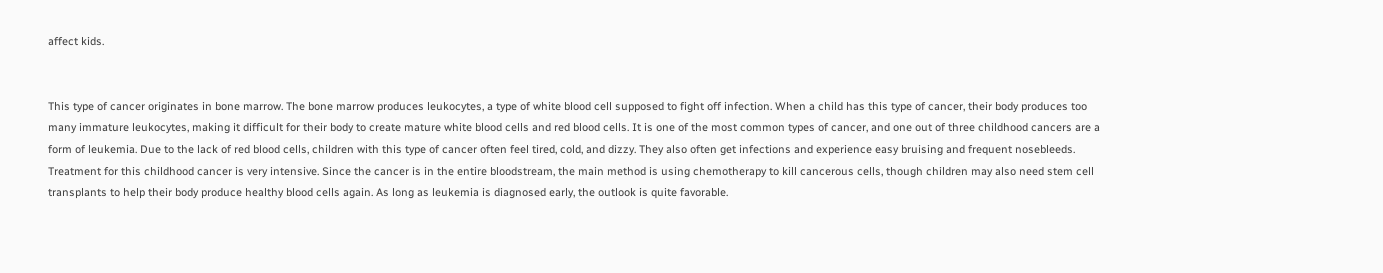affect kids.


This type of cancer originates in bone marrow. The bone marrow produces leukocytes, a type of white blood cell supposed to fight off infection. When a child has this type of cancer, their body produces too many immature leukocytes, making it difficult for their body to create mature white blood cells and red blood cells. It is one of the most common types of cancer, and one out of three childhood cancers are a form of leukemia. Due to the lack of red blood cells, children with this type of cancer often feel tired, cold, and dizzy. They also often get infections and experience easy bruising and frequent nosebleeds. Treatment for this childhood cancer is very intensive. Since the cancer is in the entire bloodstream, the main method is using chemotherapy to kill cancerous cells, though children may also need stem cell transplants to help their body produce healthy blood cells again. As long as leukemia is diagnosed early, the outlook is quite favorable.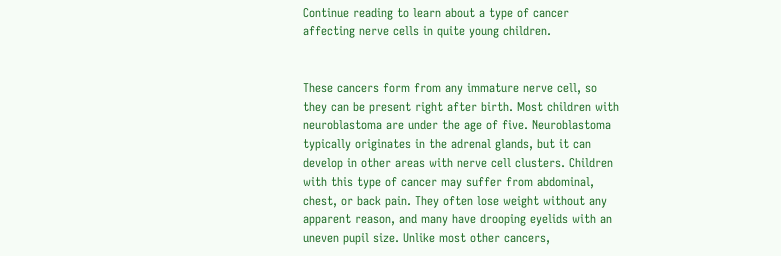Continue reading to learn about a type of cancer affecting nerve cells in quite young children.


These cancers form from any immature nerve cell, so they can be present right after birth. Most children with neuroblastoma are under the age of five. Neuroblastoma typically originates in the adrenal glands, but it can develop in other areas with nerve cell clusters. Children with this type of cancer may suffer from abdominal, chest, or back pain. They often lose weight without any apparent reason, and many have drooping eyelids with an uneven pupil size. Unlike most other cancers,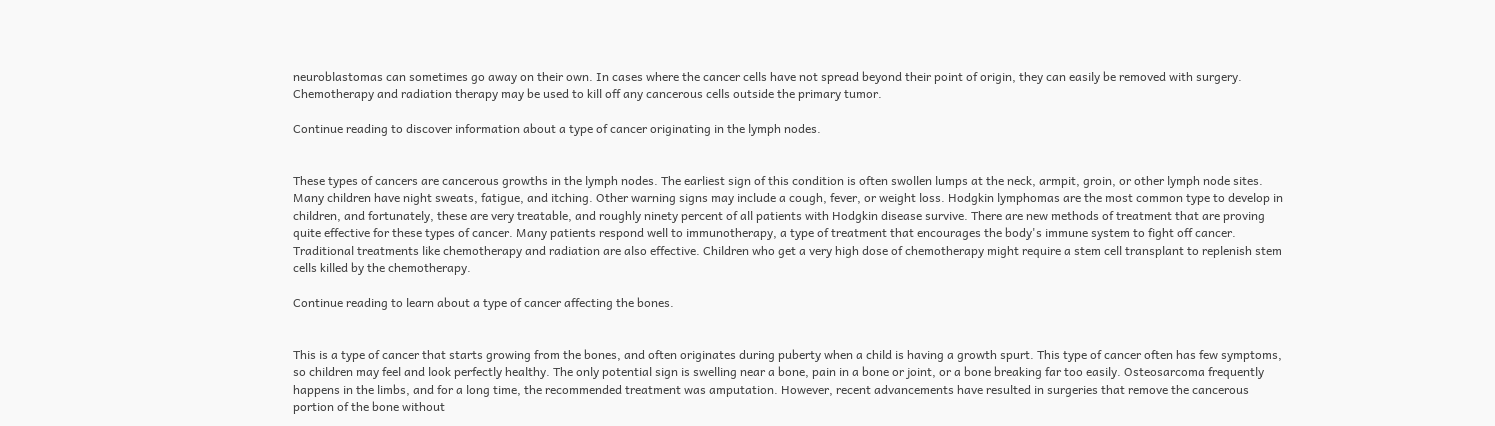neuroblastomas can sometimes go away on their own. In cases where the cancer cells have not spread beyond their point of origin, they can easily be removed with surgery. Chemotherapy and radiation therapy may be used to kill off any cancerous cells outside the primary tumor.

Continue reading to discover information about a type of cancer originating in the lymph nodes.


These types of cancers are cancerous growths in the lymph nodes. The earliest sign of this condition is often swollen lumps at the neck, armpit, groin, or other lymph node sites. Many children have night sweats, fatigue, and itching. Other warning signs may include a cough, fever, or weight loss. Hodgkin lymphomas are the most common type to develop in children, and fortunately, these are very treatable, and roughly ninety percent of all patients with Hodgkin disease survive. There are new methods of treatment that are proving quite effective for these types of cancer. Many patients respond well to immunotherapy, a type of treatment that encourages the body's immune system to fight off cancer. Traditional treatments like chemotherapy and radiation are also effective. Children who get a very high dose of chemotherapy might require a stem cell transplant to replenish stem cells killed by the chemotherapy.

Continue reading to learn about a type of cancer affecting the bones.


This is a type of cancer that starts growing from the bones, and often originates during puberty when a child is having a growth spurt. This type of cancer often has few symptoms, so children may feel and look perfectly healthy. The only potential sign is swelling near a bone, pain in a bone or joint, or a bone breaking far too easily. Osteosarcoma frequently happens in the limbs, and for a long time, the recommended treatment was amputation. However, recent advancements have resulted in surgeries that remove the cancerous portion of the bone without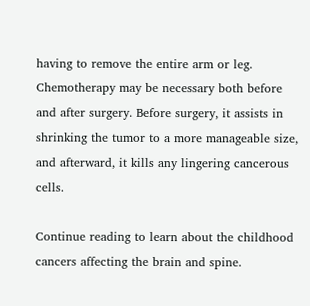having to remove the entire arm or leg. Chemotherapy may be necessary both before and after surgery. Before surgery, it assists in shrinking the tumor to a more manageable size, and afterward, it kills any lingering cancerous cells.

Continue reading to learn about the childhood cancers affecting the brain and spine.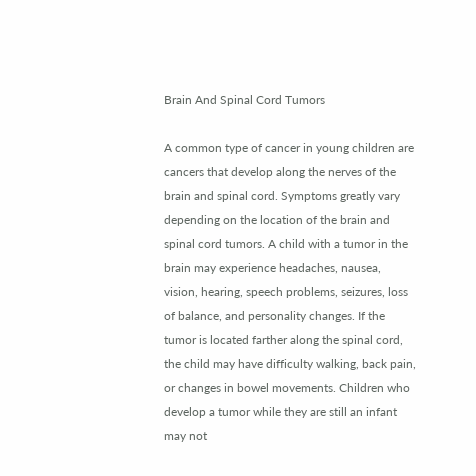Brain And Spinal Cord Tumors

A common type of cancer in young children are cancers that develop along the nerves of the brain and spinal cord. Symptoms greatly vary depending on the location of the brain and spinal cord tumors. A child with a tumor in the brain may experience headaches, nausea, vision, hearing, speech problems, seizures, loss of balance, and personality changes. If the tumor is located farther along the spinal cord, the child may have difficulty walking, back pain, or changes in bowel movements. Children who develop a tumor while they are still an infant may not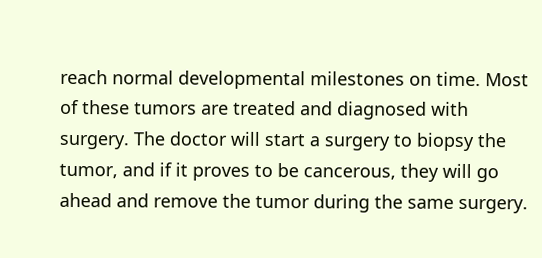reach normal developmental milestones on time. Most of these tumors are treated and diagnosed with surgery. The doctor will start a surgery to biopsy the tumor, and if it proves to be cancerous, they will go ahead and remove the tumor during the same surgery.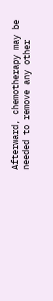Afterward, chemotherapy may be needed to remove any other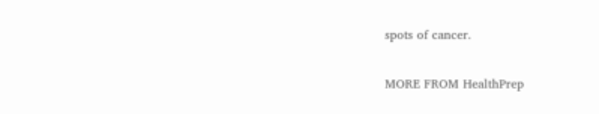spots of cancer.

MORE FROM HealthPrep